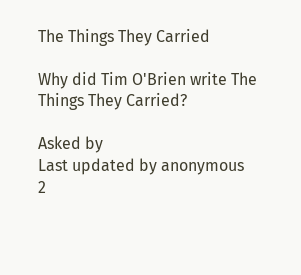The Things They Carried

Why did Tim O'Brien write The Things They Carried?

Asked by
Last updated by anonymous
2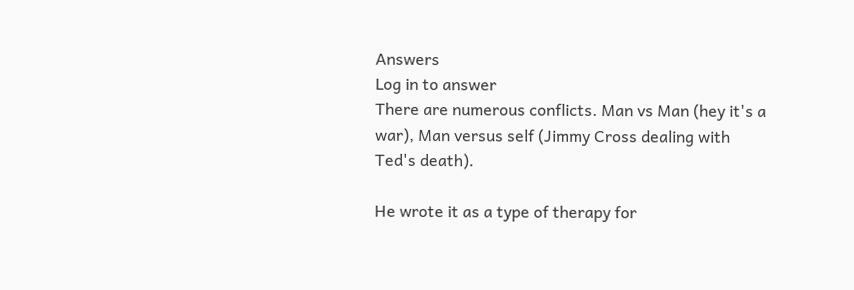Answers
Log in to answer
There are numerous conflicts. Man vs Man (hey it's a war), Man versus self (Jimmy Cross dealing with Ted's death).

He wrote it as a type of therapy for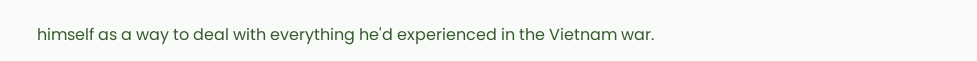himself as a way to deal with everything he'd experienced in the Vietnam war.